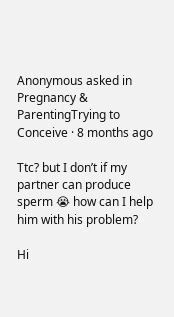Anonymous asked in Pregnancy & ParentingTrying to Conceive · 8 months ago

Ttc? but I don’t if my partner can produce sperm 😭 how can I help him with his problem?

Hi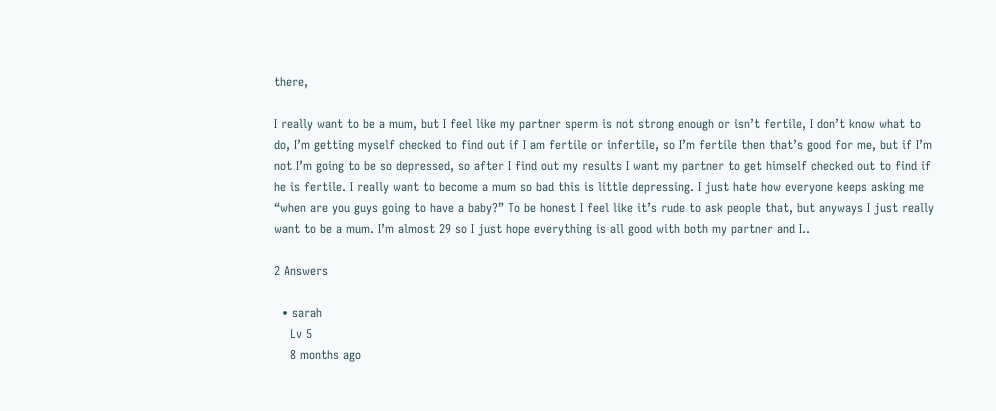there,

I really want to be a mum, but I feel like my partner sperm is not strong enough or isn’t fertile, I don’t know what to do, I’m getting myself checked to find out if I am fertile or infertile, so I’m fertile then that’s good for me, but if I’m not I’m going to be so depressed, so after I find out my results I want my partner to get himself checked out to find if he is fertile. I really want to become a mum so bad this is little depressing. I just hate how everyone keeps asking me “when are you guys going to have a baby?” To be honest I feel like it’s rude to ask people that, but anyways I just really want to be a mum. I’m almost 29 so I just hope everything is all good with both my partner and I..

2 Answers

  • sarah
    Lv 5
    8 months ago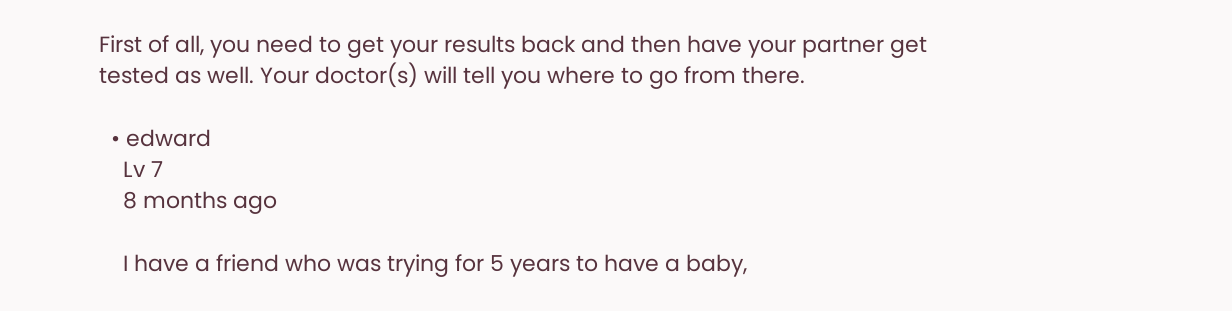First of all, you need to get your results back and then have your partner get tested as well. Your doctor(s) will tell you where to go from there.

  • edward
    Lv 7
    8 months ago

    I have a friend who was trying for 5 years to have a baby,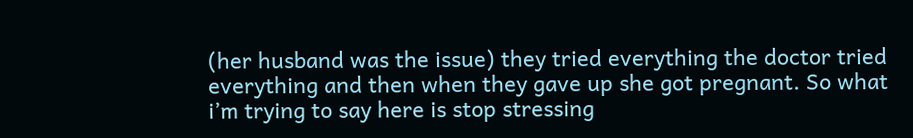(her husband was the issue) they tried everything the doctor tried everything and then when they gave up she got pregnant. So what i’m trying to say here is stop stressing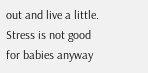out and live a little. Stress is not good for babies anyway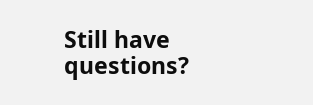Still have questions?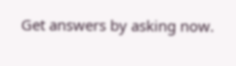Get answers by asking now.